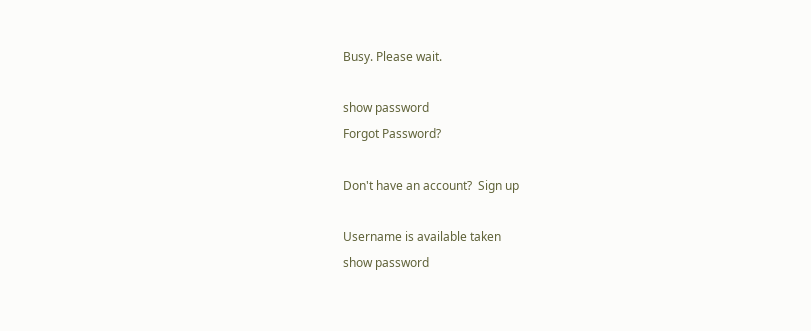Busy. Please wait.

show password
Forgot Password?

Don't have an account?  Sign up

Username is available taken
show password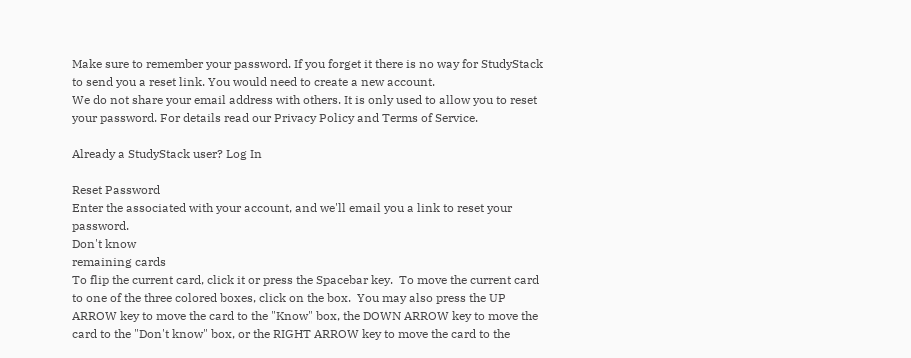Make sure to remember your password. If you forget it there is no way for StudyStack to send you a reset link. You would need to create a new account.
We do not share your email address with others. It is only used to allow you to reset your password. For details read our Privacy Policy and Terms of Service.

Already a StudyStack user? Log In

Reset Password
Enter the associated with your account, and we'll email you a link to reset your password.
Don't know
remaining cards
To flip the current card, click it or press the Spacebar key.  To move the current card to one of the three colored boxes, click on the box.  You may also press the UP ARROW key to move the card to the "Know" box, the DOWN ARROW key to move the card to the "Don't know" box, or the RIGHT ARROW key to move the card to the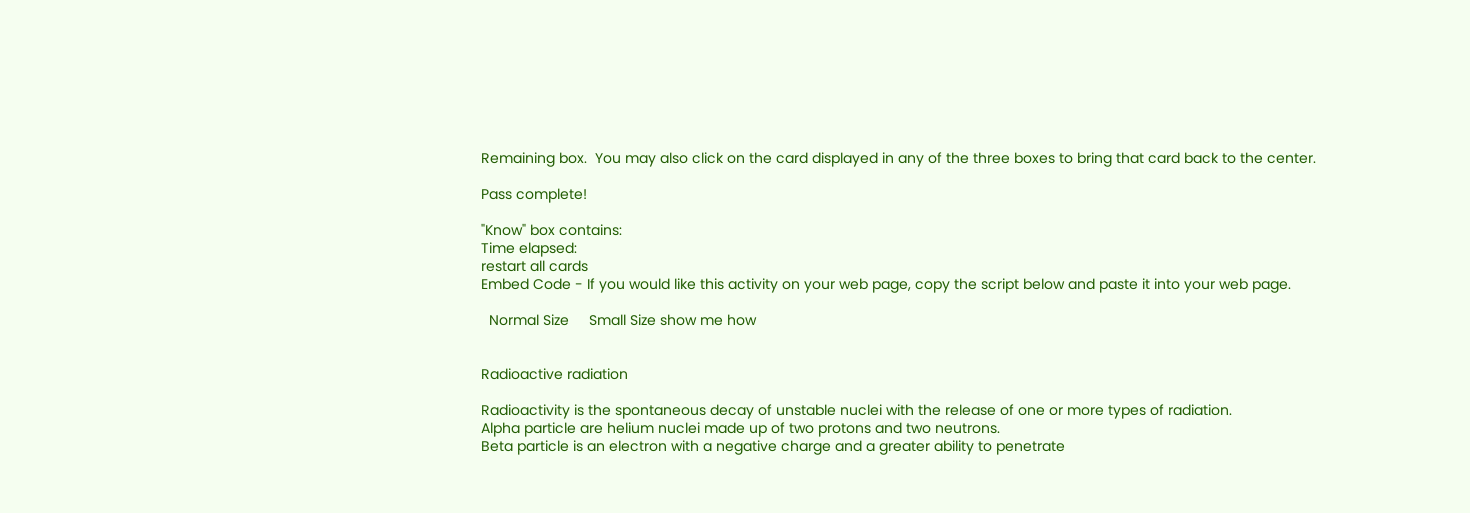Remaining box.  You may also click on the card displayed in any of the three boxes to bring that card back to the center.

Pass complete!

"Know" box contains:
Time elapsed:
restart all cards
Embed Code - If you would like this activity on your web page, copy the script below and paste it into your web page.

  Normal Size     Small Size show me how


Radioactive radiation

Radioactivity is the spontaneous decay of unstable nuclei with the release of one or more types of radiation.
Alpha particle are helium nuclei made up of two protons and two neutrons.
Beta particle is an electron with a negative charge and a greater ability to penetrate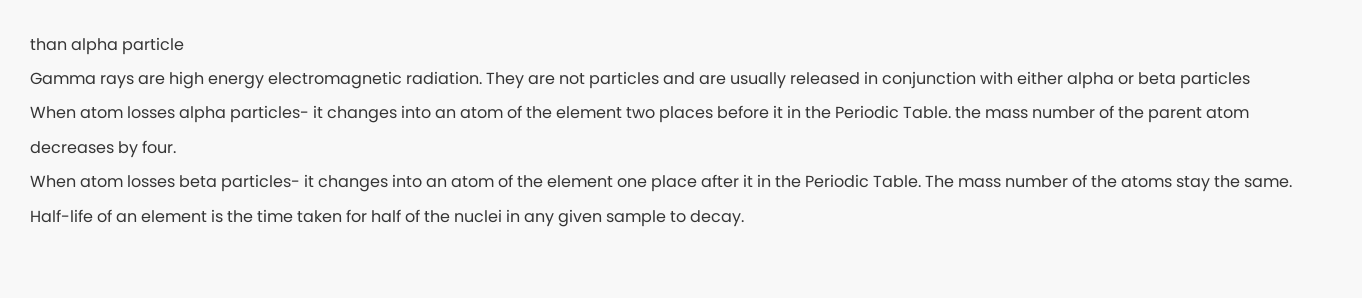than alpha particle
Gamma rays are high energy electromagnetic radiation. They are not particles and are usually released in conjunction with either alpha or beta particles
When atom losses alpha particles- it changes into an atom of the element two places before it in the Periodic Table. the mass number of the parent atom decreases by four.
When atom losses beta particles- it changes into an atom of the element one place after it in the Periodic Table. The mass number of the atoms stay the same.
Half-life of an element is the time taken for half of the nuclei in any given sample to decay.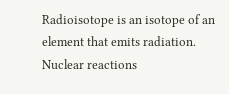Radioisotope is an isotope of an element that emits radiation.
Nuclear reactions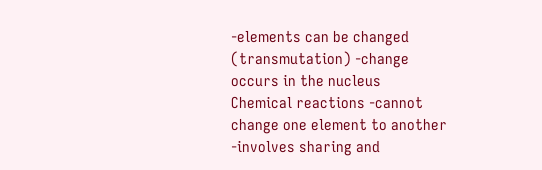-elements can be changed (transmutation) -change occurs in the nucleus
Chemical reactions -cannot change one element to another -involves sharing and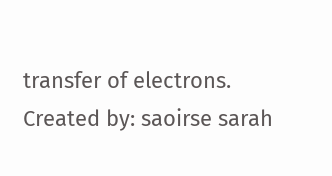transfer of electrons.
Created by: saoirse sarah